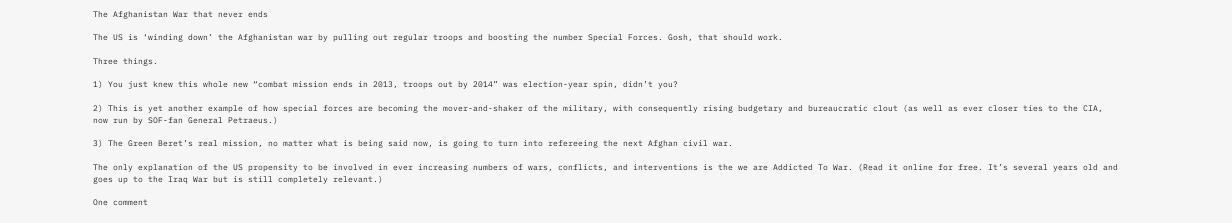The Afghanistan War that never ends

The US is ‘winding down’ the Afghanistan war by pulling out regular troops and boosting the number Special Forces. Gosh, that should work.

Three things.

1) You just knew this whole new “combat mission ends in 2013, troops out by 2014” was election-year spin, didn’t you?

2) This is yet another example of how special forces are becoming the mover-and-shaker of the military, with consequently rising budgetary and bureaucratic clout (as well as ever closer ties to the CIA, now run by SOF-fan General Petraeus.)

3) The Green Beret’s real mission, no matter what is being said now, is going to turn into refereeing the next Afghan civil war.

The only explanation of the US propensity to be involved in ever increasing numbers of wars, conflicts, and interventions is the we are Addicted To War. (Read it online for free. It’s several years old and goes up to the Iraq War but is still completely relevant.)

One comment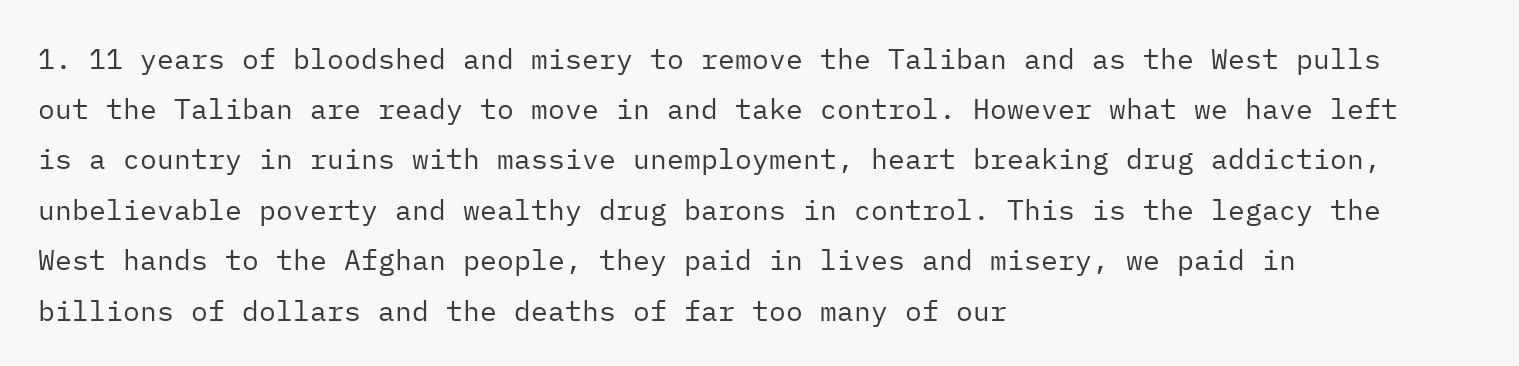1. 11 years of bloodshed and misery to remove the Taliban and as the West pulls out the Taliban are ready to move in and take control. However what we have left is a country in ruins with massive unemployment, heart breaking drug addiction, unbelievable poverty and wealthy drug barons in control. This is the legacy the West hands to the Afghan people, they paid in lives and misery, we paid in billions of dollars and the deaths of far too many of our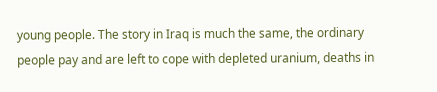young people. The story in Iraq is much the same, the ordinary people pay and are left to cope with depleted uranium, deaths in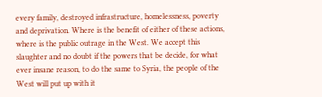every family, destroyed infrastructure, homelessness, poverty and deprivation. Where is the benefit of either of these actions, where is the public outrage in the West. We accept this slaughter and no doubt if the powers that be decide, for what ever insane reason, to do the same to Syria, the people of the West will put up with it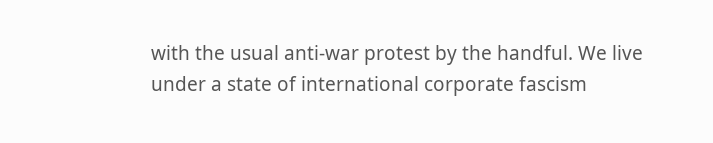with the usual anti-war protest by the handful. We live under a state of international corporate fascism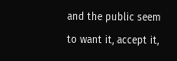and the public seem to want it, accept it,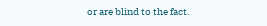or are blind to the fact.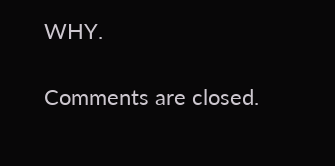WHY.

Comments are closed.